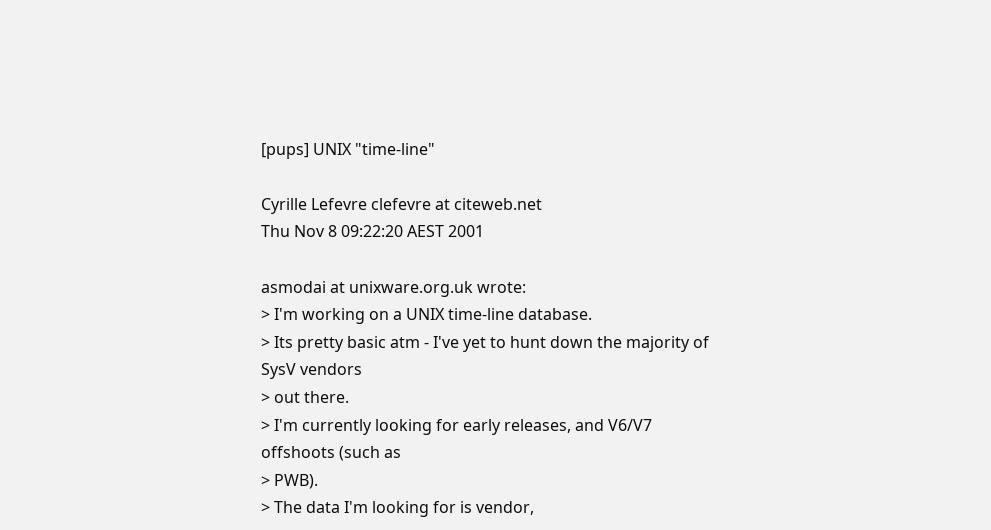[pups] UNIX "time-line"

Cyrille Lefevre clefevre at citeweb.net
Thu Nov 8 09:22:20 AEST 2001

asmodai at unixware.org.uk wrote:
> I'm working on a UNIX time-line database.
> Its pretty basic atm - I've yet to hunt down the majority of SysV vendors
> out there.
> I'm currently looking for early releases, and V6/V7 offshoots (such as
> PWB).
> The data I'm looking for is vendor,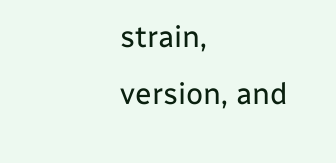strain, version, and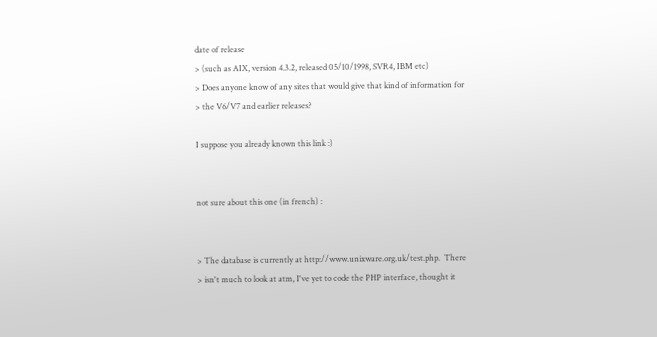date of release
> (such as AIX, version 4.3.2, released 05/10/1998, SVR4, IBM etc)
> Does anyone know of any sites that would give that kind of information for
> the V6/V7 and earlier releases?

I suppose you already known this link :)


not sure about this one (in french) :


> The database is currently at http://www.unixware.org.uk/test.php.  There
> isn't much to look at atm, I've yet to code the PHP interface, thought it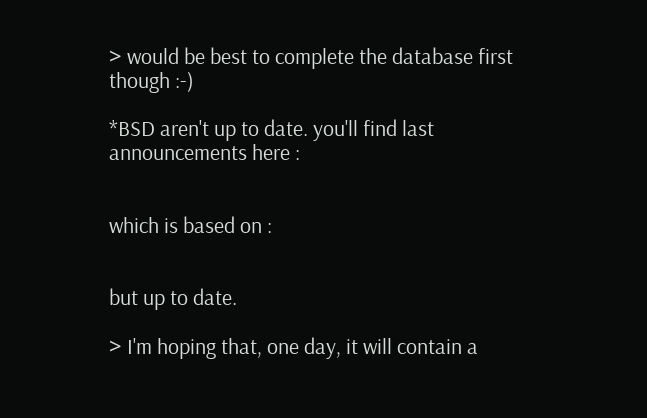> would be best to complete the database first though :-)

*BSD aren't up to date. you'll find last announcements here :


which is based on :


but up to date.

> I'm hoping that, one day, it will contain a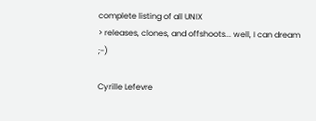complete listing of all UNIX
> releases, clones, and offshoots... well, I can dream ;-)

Cyrille Lefevre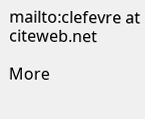mailto:clefevre at citeweb.net

More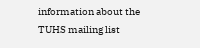information about the TUHS mailing list